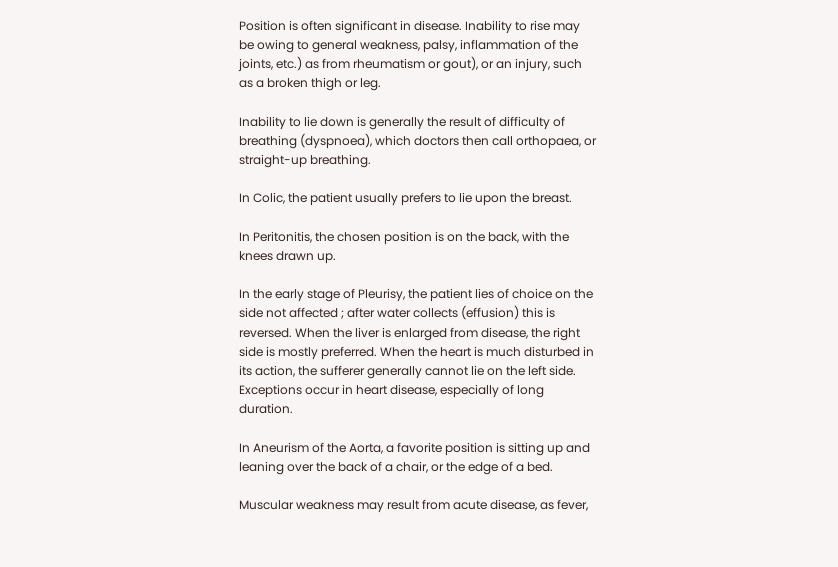Position is often significant in disease. Inability to rise may be owing to general weakness, palsy, inflammation of the joints, etc.) as from rheumatism or gout), or an injury, such as a broken thigh or leg.

Inability to lie down is generally the result of difficulty of breathing (dyspnoea), which doctors then call orthopaea, or straight-up breathing.

In Colic, the patient usually prefers to lie upon the breast.

In Peritonitis, the chosen position is on the back, with the knees drawn up.

In the early stage of Pleurisy, the patient lies of choice on the side not affected ; after water collects (effusion) this is reversed. When the liver is enlarged from disease, the right side is mostly preferred. When the heart is much disturbed in its action, the sufferer generally cannot lie on the left side. Exceptions occur in heart disease, especially of long duration.

In Aneurism of the Aorta, a favorite position is sitting up and leaning over the back of a chair, or the edge of a bed.

Muscular weakness may result from acute disease, as fever,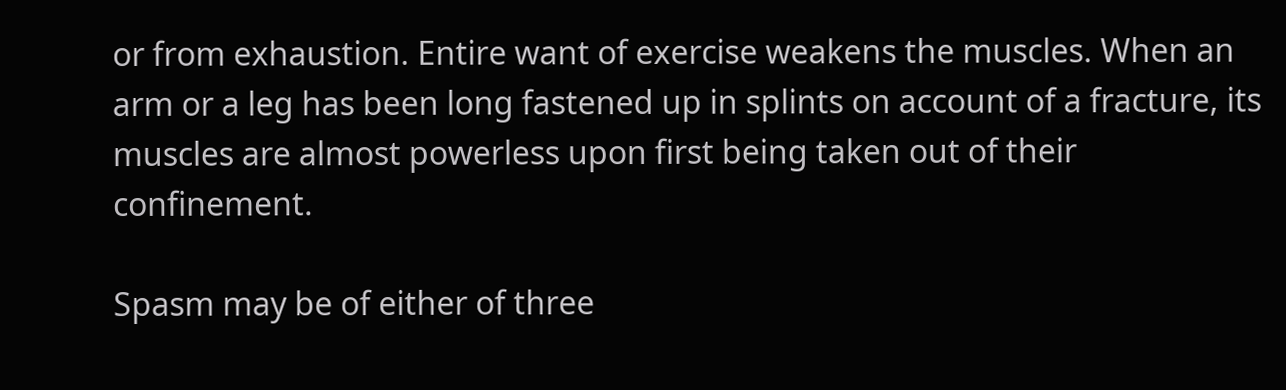or from exhaustion. Entire want of exercise weakens the muscles. When an arm or a leg has been long fastened up in splints on account of a fracture, its muscles are almost powerless upon first being taken out of their confinement.

Spasm may be of either of three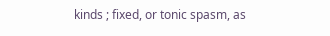kinds ; fixed, or tonic spasm, as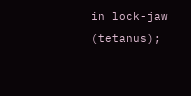in lock-jaw (tetanus);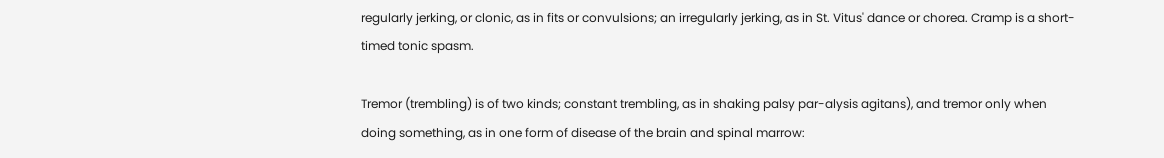regularly jerking, or clonic, as in fits or convulsions; an irregularly jerking, as in St. Vitus' dance or chorea. Cramp is a short-timed tonic spasm.

Tremor (trembling) is of two kinds; constant trembling, as in shaking palsy par-alysis agitans), and tremor only when doing something, as in one form of disease of the brain and spinal marrow: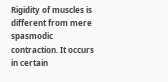Rigidity of muscles is different from mere spasmodic contraction. It occurs in certain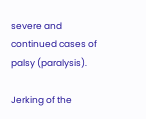severe and continued cases of palsy (paralysis).

Jerking of the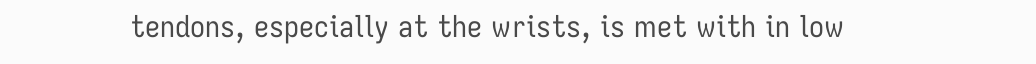tendons, especially at the wrists, is met with in low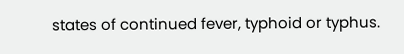states of continued fever, typhoid or typhus.